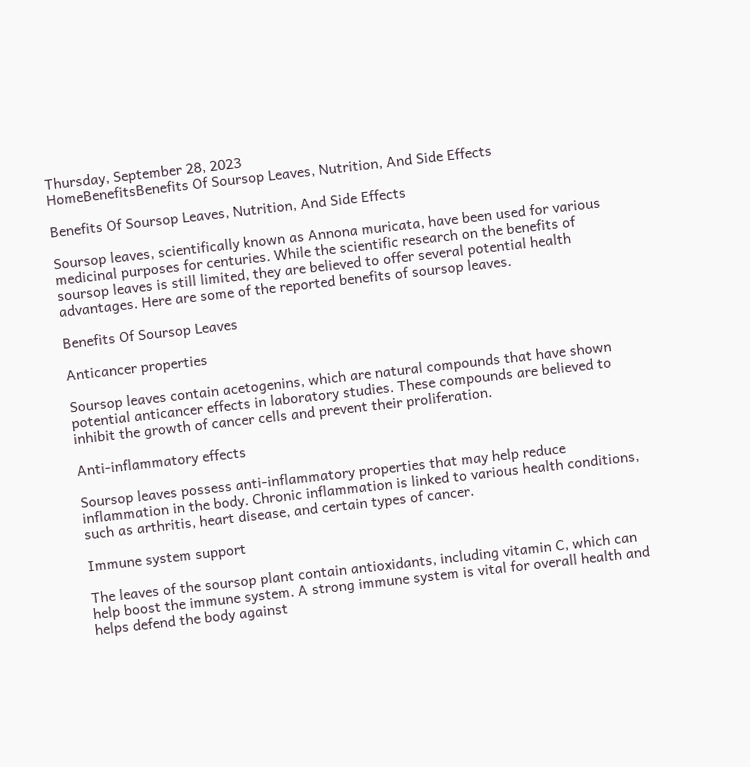Thursday, September 28, 2023
HomeBenefitsBenefits Of Soursop Leaves, Nutrition, And Side Effects

Benefits Of Soursop Leaves, Nutrition, And Side Effects

Soursop leaves, scientifically known as Annona muricata, have been used for various medicinal purposes for centuries. While the scientific research on the benefits of soursop leaves is still limited, they are believed to offer several potential health advantages. Here are some of the reported benefits of soursop leaves.

Benefits Of Soursop Leaves

Anticancer properties

Soursop leaves contain acetogenins, which are natural compounds that have shown potential anticancer effects in laboratory studies. These compounds are believed to inhibit the growth of cancer cells and prevent their proliferation.

Anti-inflammatory effects

Soursop leaves possess anti-inflammatory properties that may help reduce inflammation in the body. Chronic inflammation is linked to various health conditions, such as arthritis, heart disease, and certain types of cancer.

Immune system support

The leaves of the soursop plant contain antioxidants, including vitamin C, which can help boost the immune system. A strong immune system is vital for overall health and helps defend the body against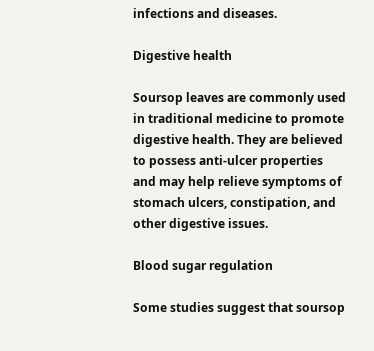infections and diseases.

Digestive health

Soursop leaves are commonly used in traditional medicine to promote digestive health. They are believed to possess anti-ulcer properties and may help relieve symptoms of stomach ulcers, constipation, and other digestive issues.

Blood sugar regulation

Some studies suggest that soursop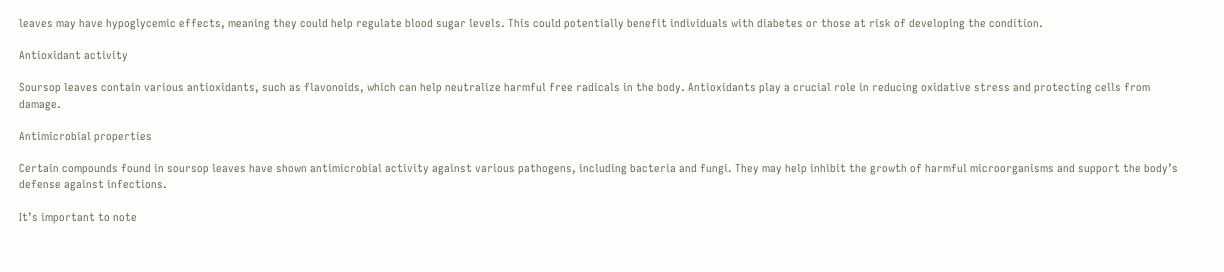leaves may have hypoglycemic effects, meaning they could help regulate blood sugar levels. This could potentially benefit individuals with diabetes or those at risk of developing the condition.

Antioxidant activity

Soursop leaves contain various antioxidants, such as flavonoids, which can help neutralize harmful free radicals in the body. Antioxidants play a crucial role in reducing oxidative stress and protecting cells from damage.

Antimicrobial properties

Certain compounds found in soursop leaves have shown antimicrobial activity against various pathogens, including bacteria and fungi. They may help inhibit the growth of harmful microorganisms and support the body’s defense against infections.

It’s important to note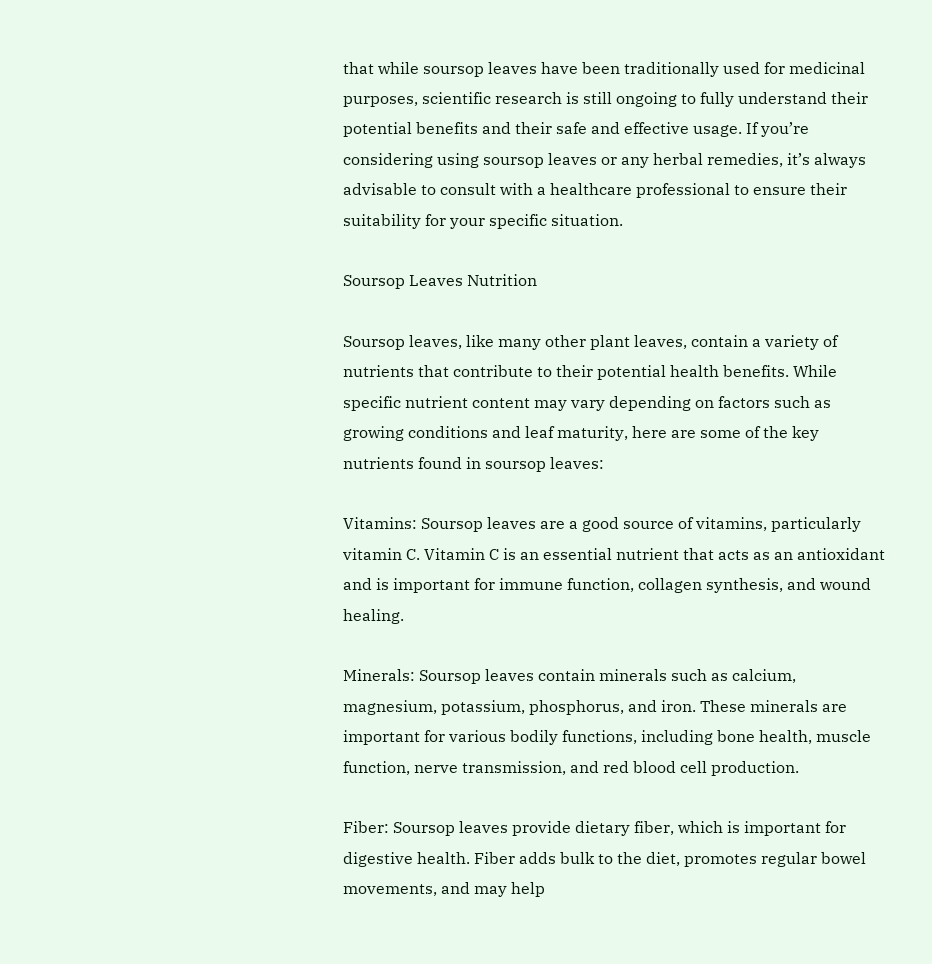that while soursop leaves have been traditionally used for medicinal purposes, scientific research is still ongoing to fully understand their potential benefits and their safe and effective usage. If you’re considering using soursop leaves or any herbal remedies, it’s always advisable to consult with a healthcare professional to ensure their suitability for your specific situation.

Soursop Leaves Nutrition

Soursop leaves, like many other plant leaves, contain a variety of nutrients that contribute to their potential health benefits. While specific nutrient content may vary depending on factors such as growing conditions and leaf maturity, here are some of the key nutrients found in soursop leaves:

Vitamins: Soursop leaves are a good source of vitamins, particularly vitamin C. Vitamin C is an essential nutrient that acts as an antioxidant and is important for immune function, collagen synthesis, and wound healing.

Minerals: Soursop leaves contain minerals such as calcium, magnesium, potassium, phosphorus, and iron. These minerals are important for various bodily functions, including bone health, muscle function, nerve transmission, and red blood cell production.

Fiber: Soursop leaves provide dietary fiber, which is important for digestive health. Fiber adds bulk to the diet, promotes regular bowel movements, and may help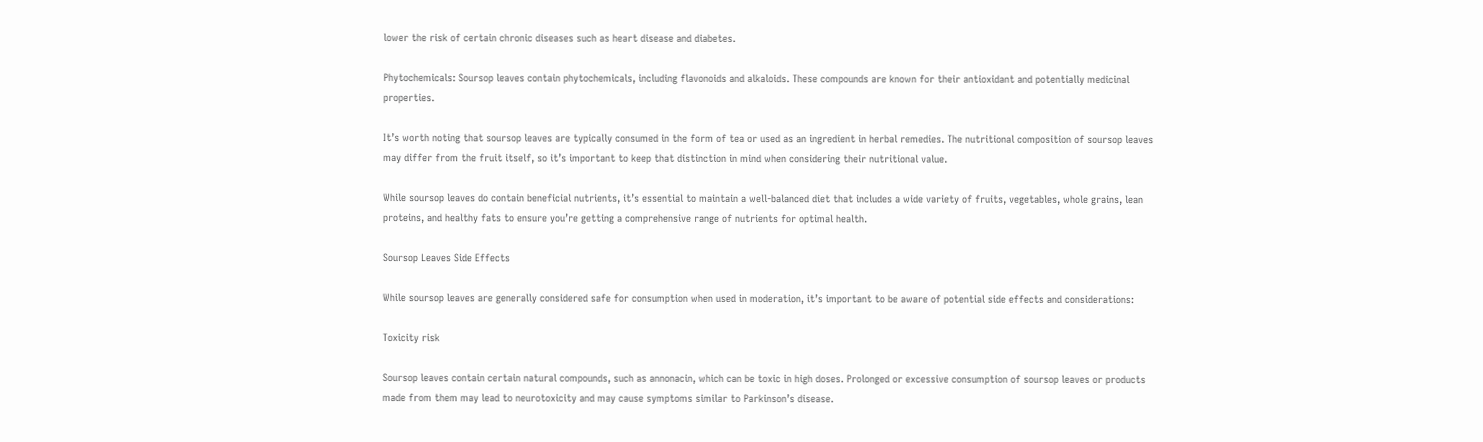lower the risk of certain chronic diseases such as heart disease and diabetes.

Phytochemicals: Soursop leaves contain phytochemicals, including flavonoids and alkaloids. These compounds are known for their antioxidant and potentially medicinal properties.

It’s worth noting that soursop leaves are typically consumed in the form of tea or used as an ingredient in herbal remedies. The nutritional composition of soursop leaves may differ from the fruit itself, so it’s important to keep that distinction in mind when considering their nutritional value.

While soursop leaves do contain beneficial nutrients, it’s essential to maintain a well-balanced diet that includes a wide variety of fruits, vegetables, whole grains, lean proteins, and healthy fats to ensure you’re getting a comprehensive range of nutrients for optimal health.

Soursop Leaves Side Effects

While soursop leaves are generally considered safe for consumption when used in moderation, it’s important to be aware of potential side effects and considerations:

Toxicity risk

Soursop leaves contain certain natural compounds, such as annonacin, which can be toxic in high doses. Prolonged or excessive consumption of soursop leaves or products made from them may lead to neurotoxicity and may cause symptoms similar to Parkinson’s disease.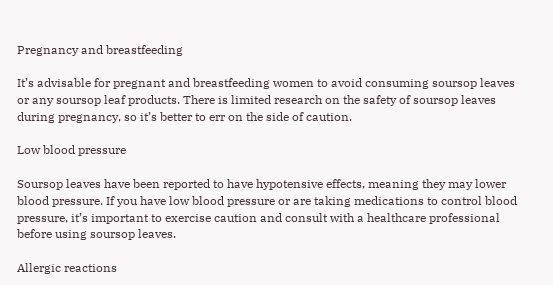Pregnancy and breastfeeding

It’s advisable for pregnant and breastfeeding women to avoid consuming soursop leaves or any soursop leaf products. There is limited research on the safety of soursop leaves during pregnancy, so it’s better to err on the side of caution.

Low blood pressure

Soursop leaves have been reported to have hypotensive effects, meaning they may lower blood pressure. If you have low blood pressure or are taking medications to control blood pressure, it’s important to exercise caution and consult with a healthcare professional before using soursop leaves.

Allergic reactions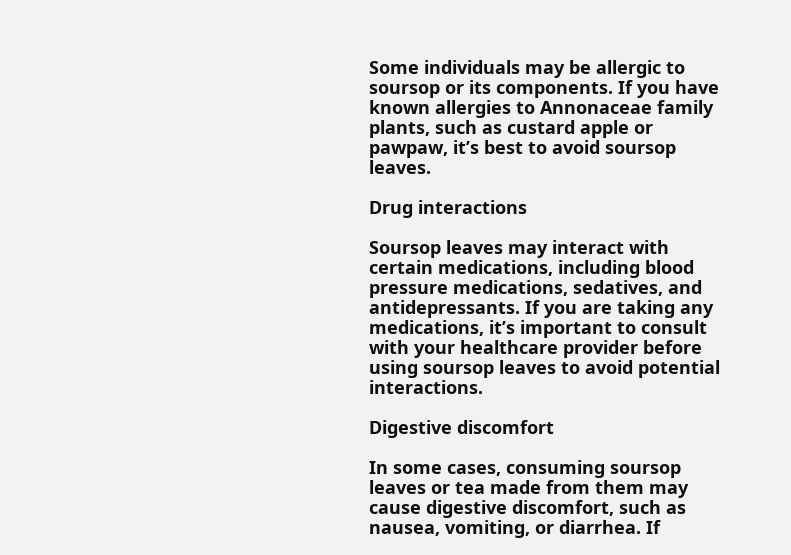Some individuals may be allergic to soursop or its components. If you have known allergies to Annonaceae family plants, such as custard apple or pawpaw, it’s best to avoid soursop leaves.

Drug interactions

Soursop leaves may interact with certain medications, including blood pressure medications, sedatives, and antidepressants. If you are taking any medications, it’s important to consult with your healthcare provider before using soursop leaves to avoid potential interactions.

Digestive discomfort

In some cases, consuming soursop leaves or tea made from them may cause digestive discomfort, such as nausea, vomiting, or diarrhea. If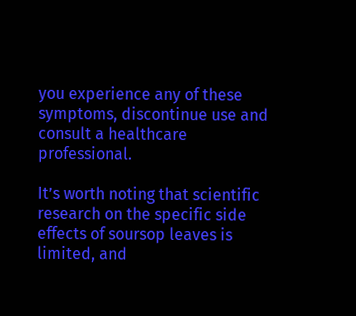you experience any of these symptoms, discontinue use and consult a healthcare professional.

It’s worth noting that scientific research on the specific side effects of soursop leaves is limited, and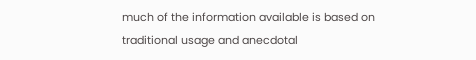much of the information available is based on traditional usage and anecdotal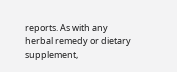reports. As with any herbal remedy or dietary supplement,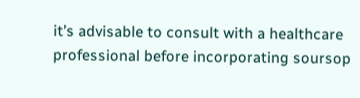it’s advisable to consult with a healthcare professional before incorporating soursop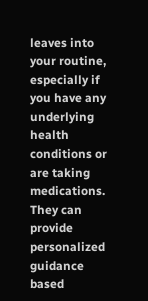leaves into your routine, especially if you have any underlying health conditions or are taking medications. They can provide personalized guidance based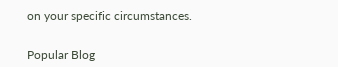on your specific circumstances.


Popular Blog